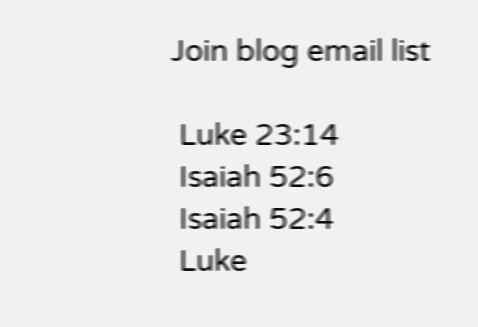Join blog email list

 Luke 23:14
 Isaiah 52:6
 Isaiah 52:4
 Luke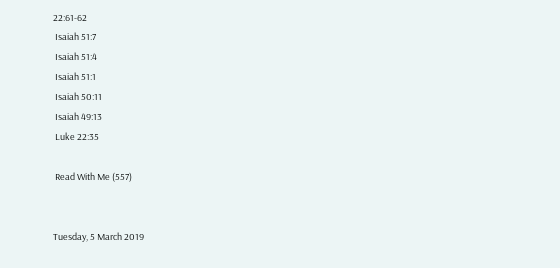22:61-62
 Isaiah 51:7
 Isaiah 51:4
 Isaiah 51:1
 Isaiah 50:11
 Isaiah 49:13
 Luke 22:35

 Read With Me (557)


Tuesday, 5 March 2019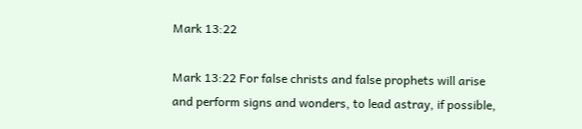Mark 13:22

Mark 13:22 For false christs and false prophets will arise and perform signs and wonders, to lead astray, if possible,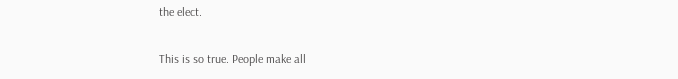the elect.

This is so true. People make all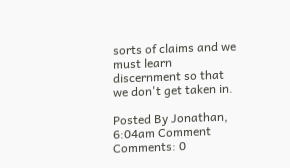sorts of claims and we must learn discernment so that we don't get taken in.

Posted By Jonathan, 6:04am Comment Comments: 0